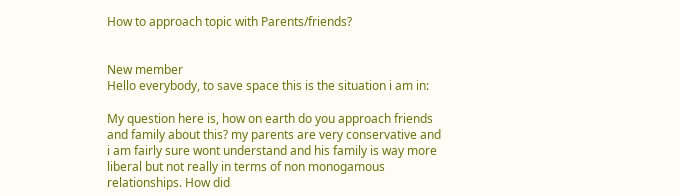How to approach topic with Parents/friends?


New member
Hello everybody, to save space this is the situation i am in:

My question here is, how on earth do you approach friends and family about this? my parents are very conservative and i am fairly sure wont understand and his family is way more liberal but not really in terms of non monogamous relationships. How did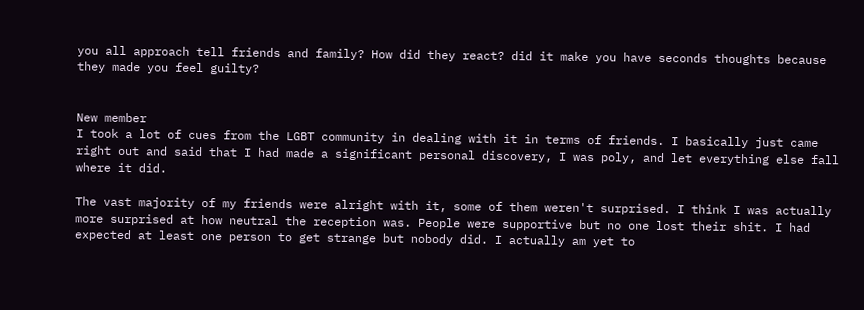you all approach tell friends and family? How did they react? did it make you have seconds thoughts because they made you feel guilty?


New member
I took a lot of cues from the LGBT community in dealing with it in terms of friends. I basically just came right out and said that I had made a significant personal discovery, I was poly, and let everything else fall where it did.

The vast majority of my friends were alright with it, some of them weren't surprised. I think I was actually more surprised at how neutral the reception was. People were supportive but no one lost their shit. I had expected at least one person to get strange but nobody did. I actually am yet to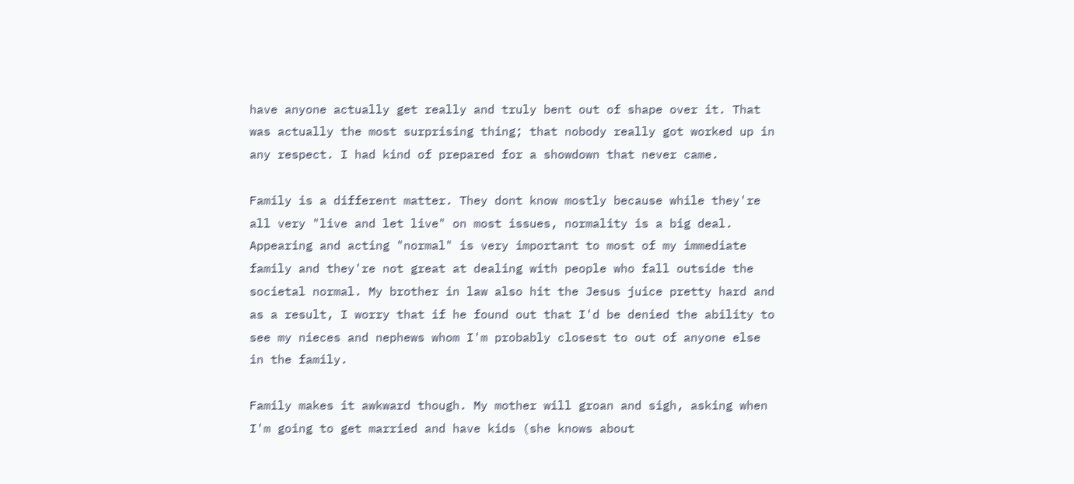have anyone actually get really and truly bent out of shape over it. That was actually the most surprising thing; that nobody really got worked up in any respect. I had kind of prepared for a showdown that never came.

Family is a different matter. They dont know mostly because while they're all very "live and let live" on most issues, normality is a big deal. Appearing and acting "normal" is very important to most of my immediate family and they're not great at dealing with people who fall outside the societal normal. My brother in law also hit the Jesus juice pretty hard and as a result, I worry that if he found out that I'd be denied the ability to see my nieces and nephews whom I'm probably closest to out of anyone else in the family.

Family makes it awkward though. My mother will groan and sigh, asking when I'm going to get married and have kids (she knows about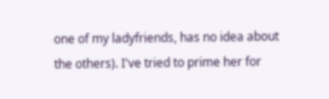one of my ladyfriends, has no idea about the others). I've tried to prime her for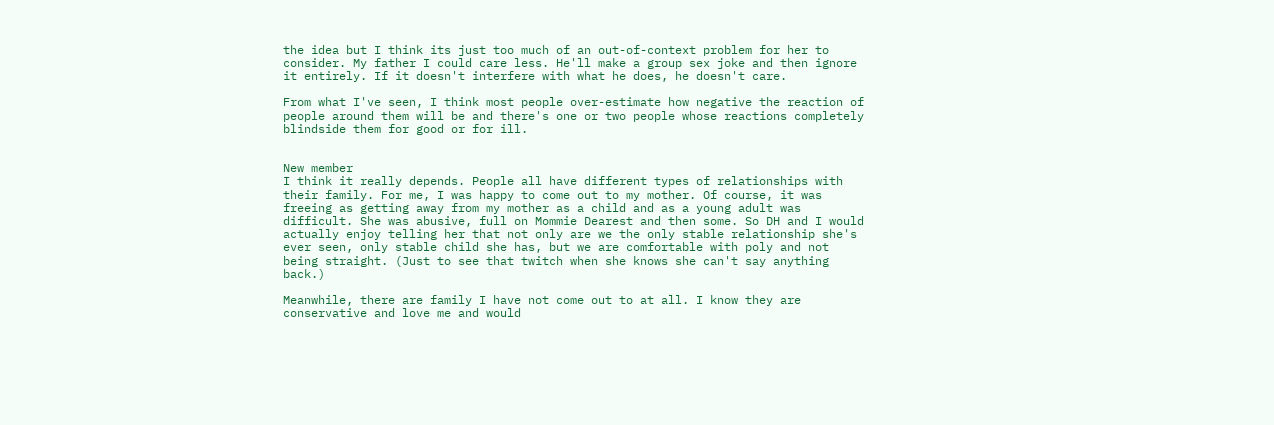the idea but I think its just too much of an out-of-context problem for her to consider. My father I could care less. He'll make a group sex joke and then ignore it entirely. If it doesn't interfere with what he does, he doesn't care.

From what I've seen, I think most people over-estimate how negative the reaction of people around them will be and there's one or two people whose reactions completely blindside them for good or for ill.


New member
I think it really depends. People all have different types of relationships with their family. For me, I was happy to come out to my mother. Of course, it was freeing as getting away from my mother as a child and as a young adult was difficult. She was abusive, full on Mommie Dearest and then some. So DH and I would actually enjoy telling her that not only are we the only stable relationship she's ever seen, only stable child she has, but we are comfortable with poly and not being straight. (Just to see that twitch when she knows she can't say anything back.)

Meanwhile, there are family I have not come out to at all. I know they are conservative and love me and would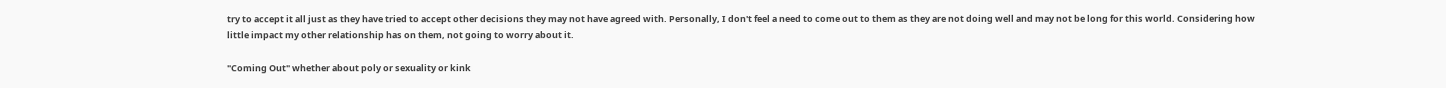try to accept it all just as they have tried to accept other decisions they may not have agreed with. Personally, I don't feel a need to come out to them as they are not doing well and may not be long for this world. Considering how little impact my other relationship has on them, not going to worry about it.

"Coming Out" whether about poly or sexuality or kink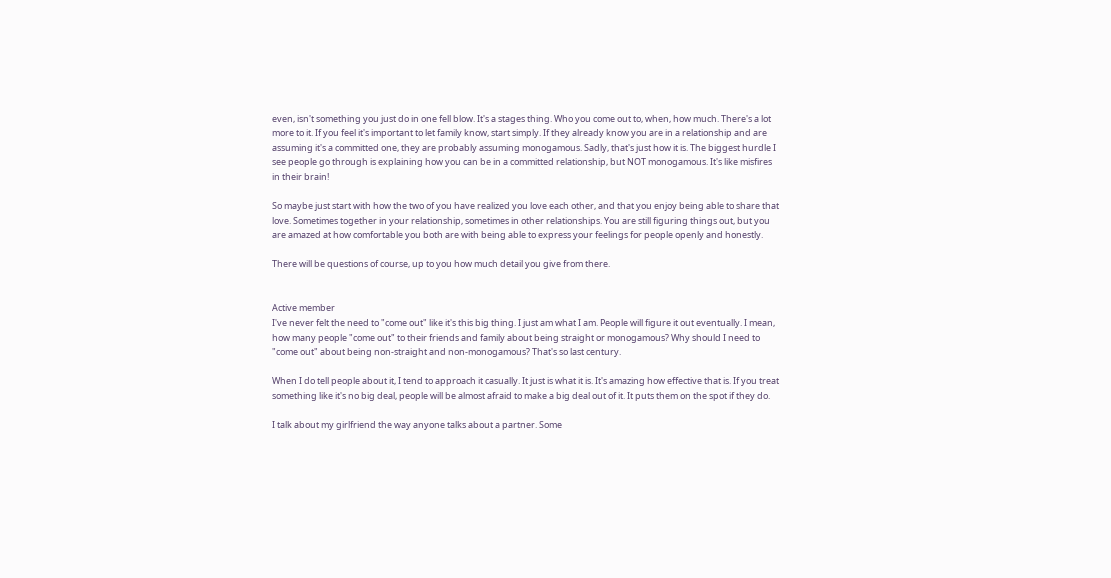even, isn't something you just do in one fell blow. It's a stages thing. Who you come out to, when, how much. There's a lot more to it. If you feel it's important to let family know, start simply. If they already know you are in a relationship and are assuming it's a committed one, they are probably assuming monogamous. Sadly, that's just how it is. The biggest hurdle I see people go through is explaining how you can be in a committed relationship, but NOT monogamous. It's like misfires in their brain!

So maybe just start with how the two of you have realized you love each other, and that you enjoy being able to share that love. Sometimes together in your relationship, sometimes in other relationships. You are still figuring things out, but you are amazed at how comfortable you both are with being able to express your feelings for people openly and honestly.

There will be questions of course, up to you how much detail you give from there.


Active member
I've never felt the need to "come out" like it's this big thing. I just am what I am. People will figure it out eventually. I mean, how many people "come out" to their friends and family about being straight or monogamous? Why should I need to "come out" about being non-straight and non-monogamous? That's so last century.

When I do tell people about it, I tend to approach it casually. It just is what it is. It's amazing how effective that is. If you treat something like it's no big deal, people will be almost afraid to make a big deal out of it. It puts them on the spot if they do.

I talk about my girlfriend the way anyone talks about a partner. Some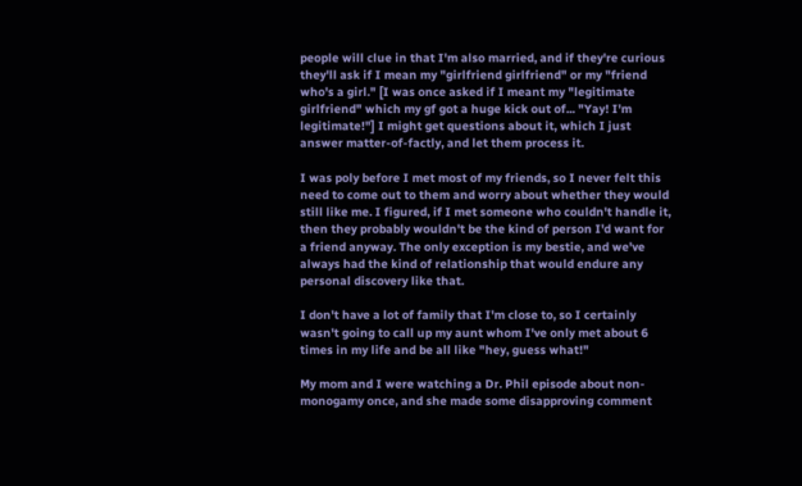people will clue in that I'm also married, and if they're curious they'll ask if I mean my "girlfriend girlfriend" or my "friend who's a girl." [I was once asked if I meant my "legitimate girlfriend" which my gf got a huge kick out of... "Yay! I'm legitimate!"] I might get questions about it, which I just answer matter-of-factly, and let them process it.

I was poly before I met most of my friends, so I never felt this need to come out to them and worry about whether they would still like me. I figured, if I met someone who couldn't handle it, then they probably wouldn't be the kind of person I'd want for a friend anyway. The only exception is my bestie, and we've always had the kind of relationship that would endure any personal discovery like that.

I don't have a lot of family that I'm close to, so I certainly wasn't going to call up my aunt whom I've only met about 6 times in my life and be all like "hey, guess what!"

My mom and I were watching a Dr. Phil episode about non-monogamy once, and she made some disapproving comment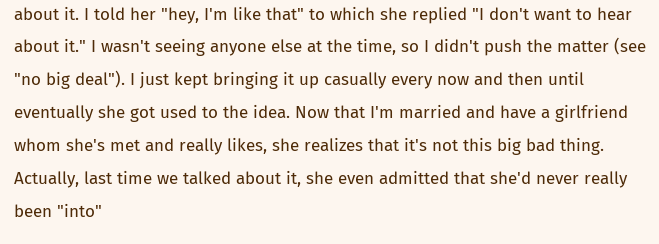about it. I told her "hey, I'm like that" to which she replied "I don't want to hear about it." I wasn't seeing anyone else at the time, so I didn't push the matter (see "no big deal"). I just kept bringing it up casually every now and then until eventually she got used to the idea. Now that I'm married and have a girlfriend whom she's met and really likes, she realizes that it's not this big bad thing. Actually, last time we talked about it, she even admitted that she'd never really been "into"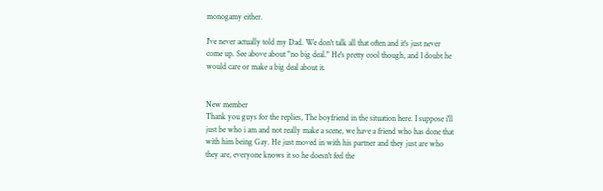monogamy either.

I've never actually told my Dad. We don't talk all that often and it's just never come up. See above about "no big deal." He's pretty cool though, and I doubt he would care or make a big deal about it.


New member
Thank you guys for the replies, The boyfriend in the situation here. I suppose i'll just be who i am and not really make a scene, we have a friend who has done that with him being Gay. He just moved in with his partner and they just are who they are, everyone knows it so he doesn't feel the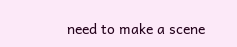need to make a scene